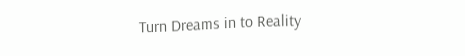Turn Dreams in to Reality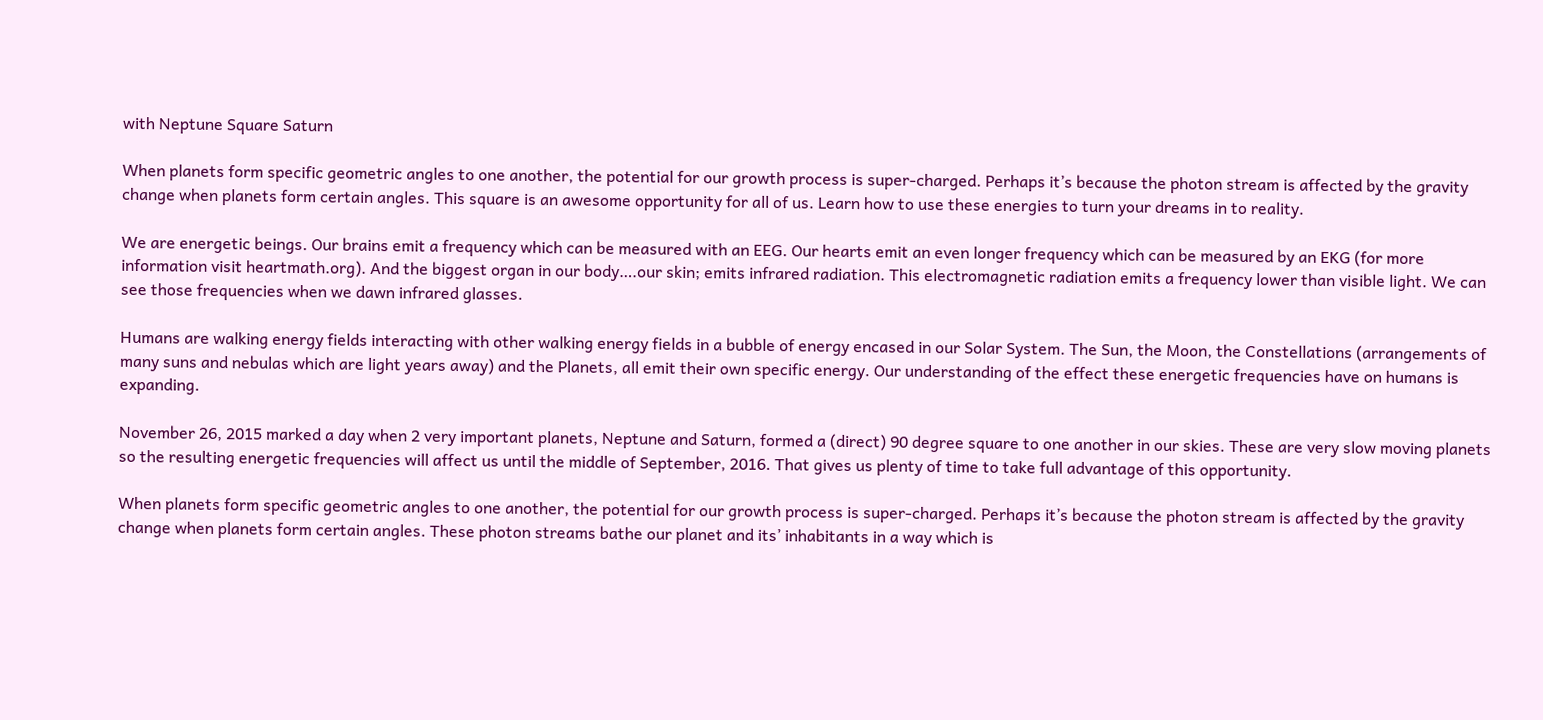with Neptune Square Saturn

When planets form specific geometric angles to one another, the potential for our growth process is super-charged. Perhaps it’s because the photon stream is affected by the gravity change when planets form certain angles. This square is an awesome opportunity for all of us. Learn how to use these energies to turn your dreams in to reality.

We are energetic beings. Our brains emit a frequency which can be measured with an EEG. Our hearts emit an even longer frequency which can be measured by an EKG (for more information visit heartmath.org). And the biggest organ in our body….our skin; emits infrared radiation. This electromagnetic radiation emits a frequency lower than visible light. We can see those frequencies when we dawn infrared glasses.

Humans are walking energy fields interacting with other walking energy fields in a bubble of energy encased in our Solar System. The Sun, the Moon, the Constellations (arrangements of many suns and nebulas which are light years away) and the Planets, all emit their own specific energy. Our understanding of the effect these energetic frequencies have on humans is expanding.

November 26, 2015 marked a day when 2 very important planets, Neptune and Saturn, formed a (direct) 90 degree square to one another in our skies. These are very slow moving planets so the resulting energetic frequencies will affect us until the middle of September, 2016. That gives us plenty of time to take full advantage of this opportunity.

When planets form specific geometric angles to one another, the potential for our growth process is super-charged. Perhaps it’s because the photon stream is affected by the gravity change when planets form certain angles. These photon streams bathe our planet and its’ inhabitants in a way which is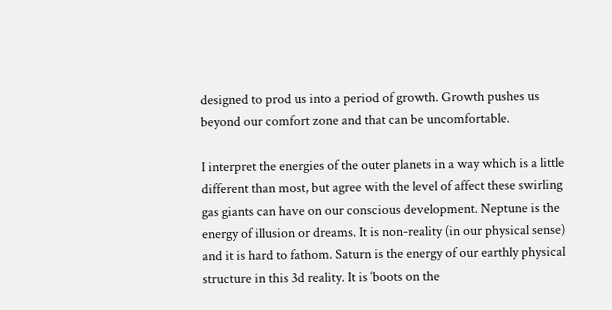designed to prod us into a period of growth. Growth pushes us beyond our comfort zone and that can be uncomfortable.

I interpret the energies of the outer planets in a way which is a little different than most, but agree with the level of affect these swirling gas giants can have on our conscious development. Neptune is the energy of illusion or dreams. It is non-reality (in our physical sense) and it is hard to fathom. Saturn is the energy of our earthly physical structure in this 3d reality. It is ‘boots on the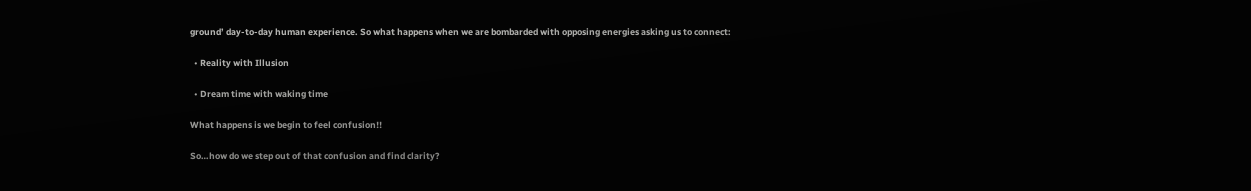ground’ day-to-day human experience. So what happens when we are bombarded with opposing energies asking us to connect:

  • Reality with Illusion

  • Dream time with waking time

What happens is we begin to feel confusion!!

So…how do we step out of that confusion and find clarity?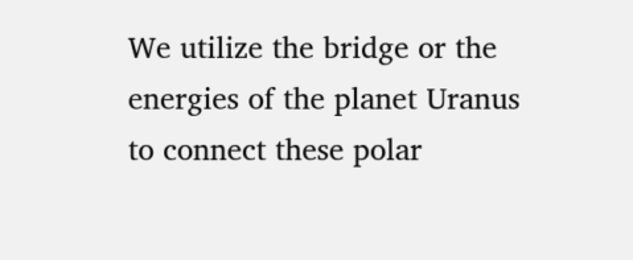We utilize the bridge or the energies of the planet Uranus to connect these polar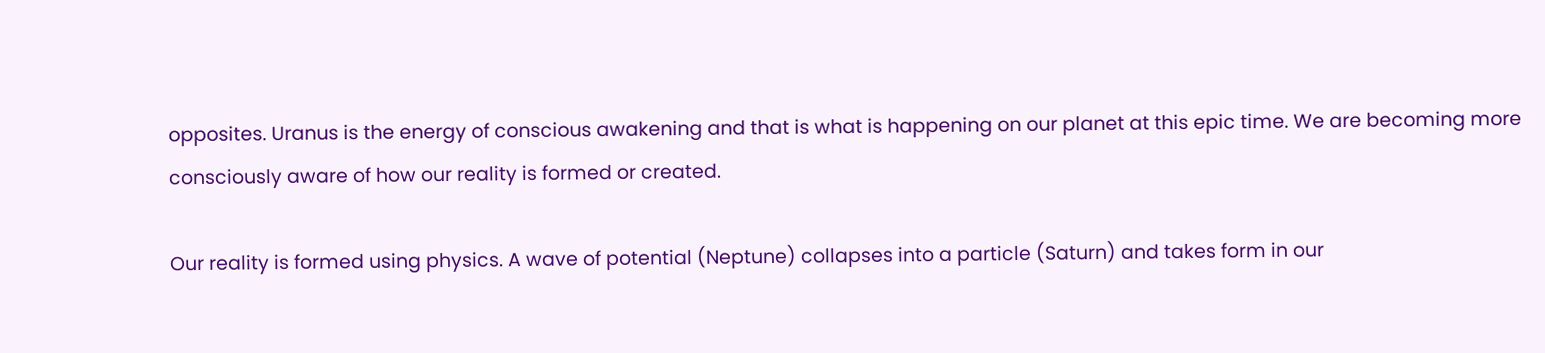opposites. Uranus is the energy of conscious awakening and that is what is happening on our planet at this epic time. We are becoming more consciously aware of how our reality is formed or created.

Our reality is formed using physics. A wave of potential (Neptune) collapses into a particle (Saturn) and takes form in our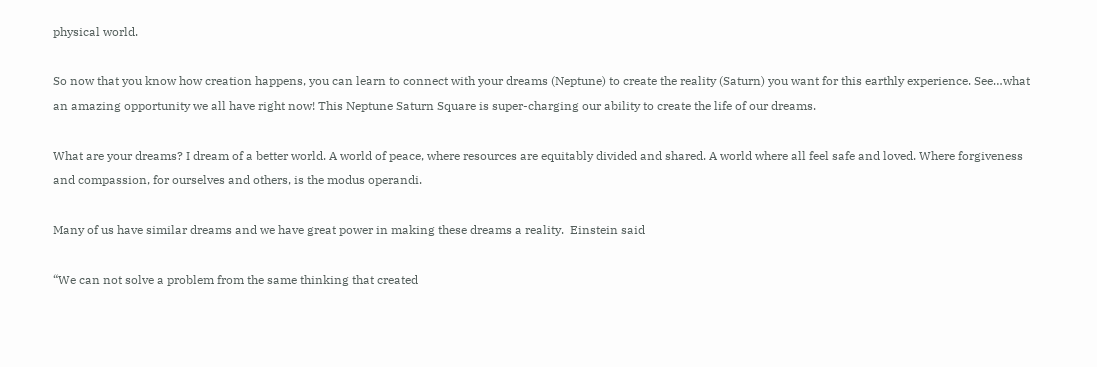physical world.

So now that you know how creation happens, you can learn to connect with your dreams (Neptune) to create the reality (Saturn) you want for this earthly experience. See…what an amazing opportunity we all have right now! This Neptune Saturn Square is super-charging our ability to create the life of our dreams.

What are your dreams? I dream of a better world. A world of peace, where resources are equitably divided and shared. A world where all feel safe and loved. Where forgiveness and compassion, for ourselves and others, is the modus operandi.

Many of us have similar dreams and we have great power in making these dreams a reality.  Einstein said

“We can not solve a problem from the same thinking that created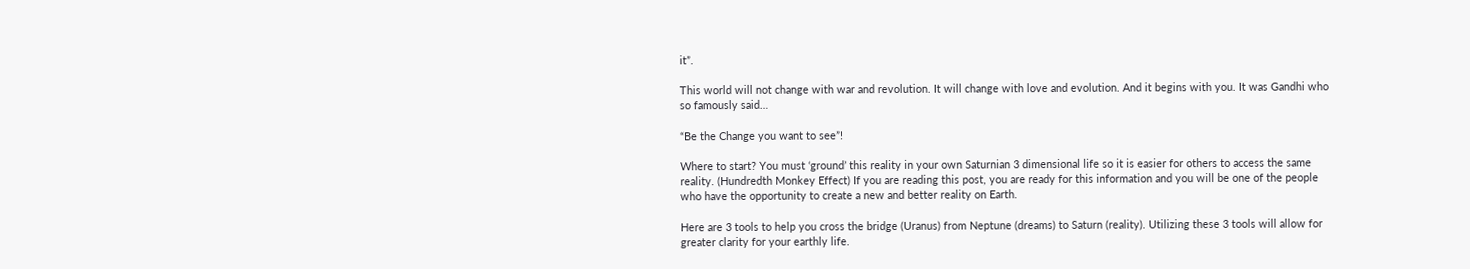it”.

This world will not change with war and revolution. It will change with love and evolution. And it begins with you. It was Gandhi who so famously said…

“Be the Change you want to see”!

Where to start? You must ‘ground’ this reality in your own Saturnian 3 dimensional life so it is easier for others to access the same reality. (Hundredth Monkey Effect) If you are reading this post, you are ready for this information and you will be one of the people who have the opportunity to create a new and better reality on Earth.

Here are 3 tools to help you cross the bridge (Uranus) from Neptune (dreams) to Saturn (reality). Utilizing these 3 tools will allow for greater clarity for your earthly life.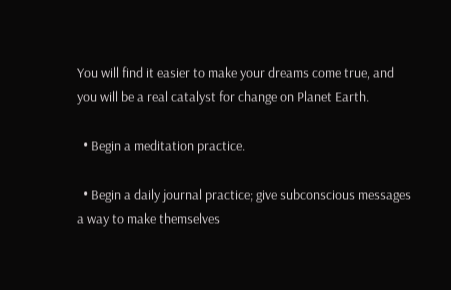You will find it easier to make your dreams come true, and you will be a real catalyst for change on Planet Earth.

  • Begin a meditation practice.

  • Begin a daily journal practice; give subconscious messages a way to make themselves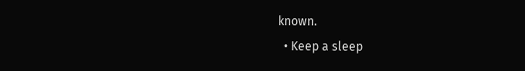known.
  • Keep a sleep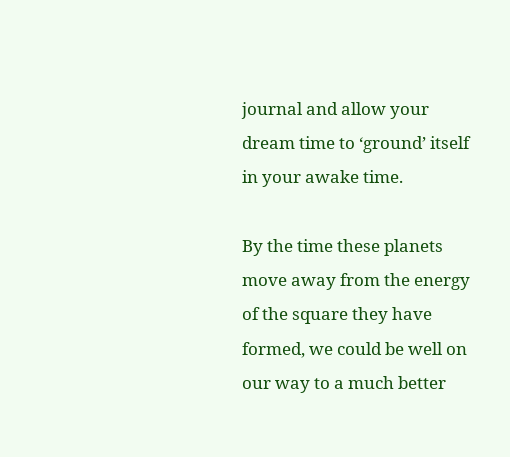journal and allow your dream time to ‘ground’ itself in your awake time.

By the time these planets move away from the energy of the square they have formed, we could be well on our way to a much better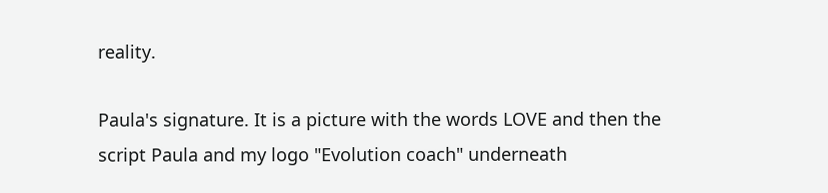reality.

Paula's signature. It is a picture with the words LOVE and then the script Paula and my logo "Evolution coach" underneath